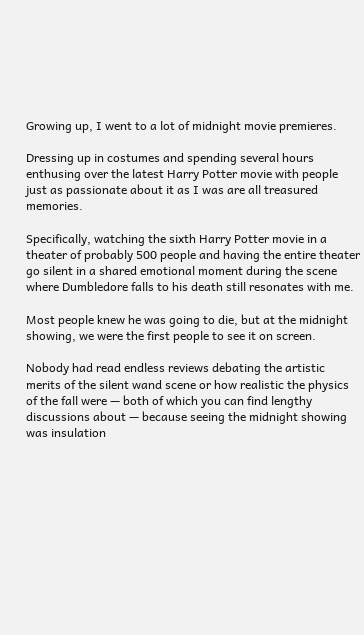Growing up, I went to a lot of midnight movie premieres.

Dressing up in costumes and spending several hours enthusing over the latest Harry Potter movie with people just as passionate about it as I was are all treasured memories.

Specifically, watching the sixth Harry Potter movie in a theater of probably 500 people and having the entire theater go silent in a shared emotional moment during the scene where Dumbledore falls to his death still resonates with me.

Most people knew he was going to die, but at the midnight showing, we were the first people to see it on screen.

Nobody had read endless reviews debating the artistic merits of the silent wand scene or how realistic the physics of the fall were — both of which you can find lengthy discussions about — because seeing the midnight showing was insulation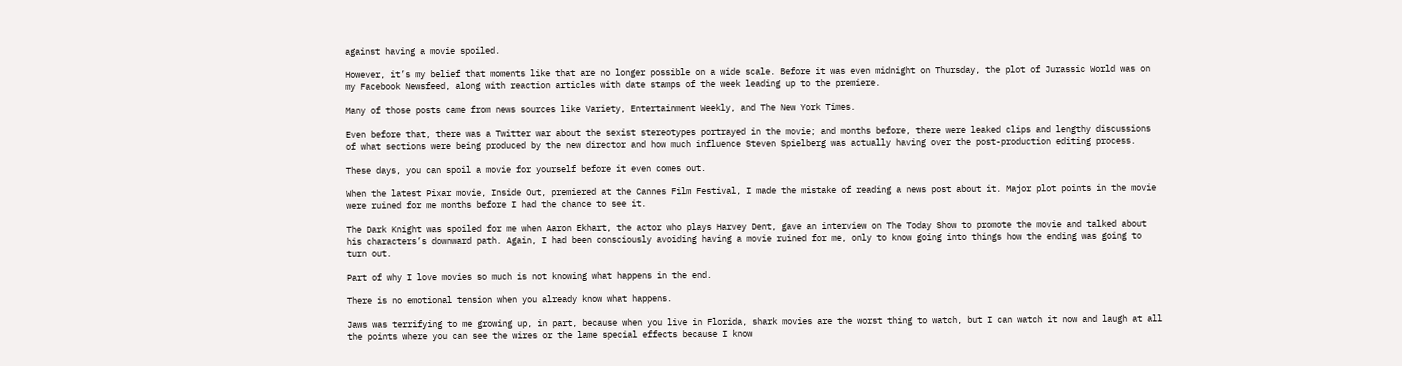against having a movie spoiled.

However, it’s my belief that moments like that are no longer possible on a wide scale. Before it was even midnight on Thursday, the plot of Jurassic World was on my Facebook Newsfeed, along with reaction articles with date stamps of the week leading up to the premiere.

Many of those posts came from news sources like Variety, Entertainment Weekly, and The New York Times.

Even before that, there was a Twitter war about the sexist stereotypes portrayed in the movie; and months before, there were leaked clips and lengthy discussions of what sections were being produced by the new director and how much influence Steven Spielberg was actually having over the post-production editing process.

These days, you can spoil a movie for yourself before it even comes out.

When the latest Pixar movie, Inside Out, premiered at the Cannes Film Festival, I made the mistake of reading a news post about it. Major plot points in the movie were ruined for me months before I had the chance to see it.

The Dark Knight was spoiled for me when Aaron Ekhart, the actor who plays Harvey Dent, gave an interview on The Today Show to promote the movie and talked about his characters’s downward path. Again, I had been consciously avoiding having a movie ruined for me, only to know going into things how the ending was going to turn out.

Part of why I love movies so much is not knowing what happens in the end.

There is no emotional tension when you already know what happens.

Jaws was terrifying to me growing up, in part, because when you live in Florida, shark movies are the worst thing to watch, but I can watch it now and laugh at all the points where you can see the wires or the lame special effects because I know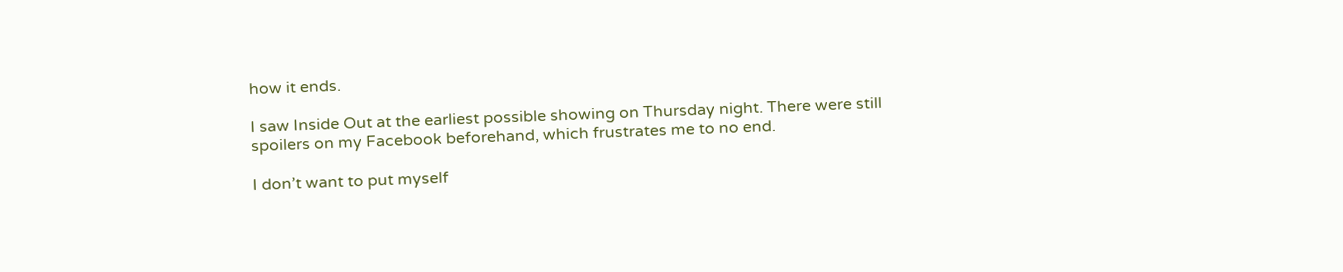how it ends.

I saw Inside Out at the earliest possible showing on Thursday night. There were still spoilers on my Facebook beforehand, which frustrates me to no end.

I don’t want to put myself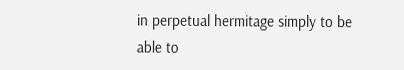in perpetual hermitage simply to be able to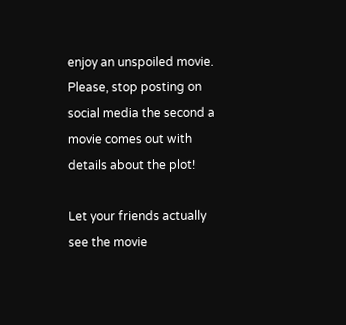enjoy an unspoiled movie. Please, stop posting on social media the second a movie comes out with details about the plot!

Let your friends actually see the movie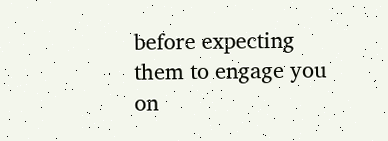before expecting them to engage you on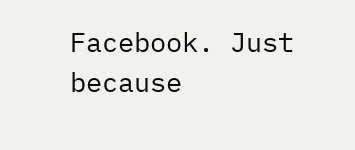Facebook. Just because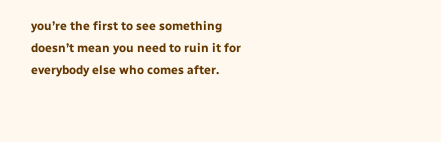you’re the first to see something doesn’t mean you need to ruin it for everybody else who comes after.